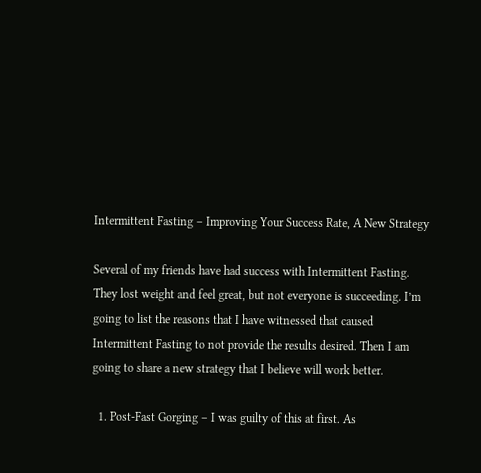Intermittent Fasting – Improving Your Success Rate, A New Strategy

Several of my friends have had success with Intermittent Fasting. They lost weight and feel great, but not everyone is succeeding. I’m going to list the reasons that I have witnessed that caused Intermittent Fasting to not provide the results desired. Then I am going to share a new strategy that I believe will work better.

  1. Post-Fast Gorging – I was guilty of this at first. As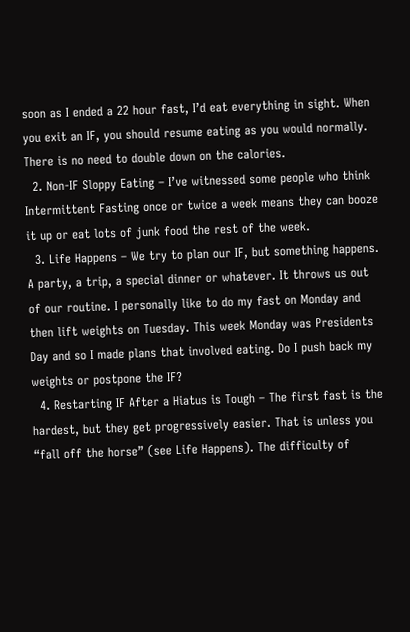soon as I ended a 22 hour fast, I’d eat everything in sight. When you exit an IF, you should resume eating as you would normally. There is no need to double down on the calories.
  2. Non-IF Sloppy Eating – I’ve witnessed some people who think Intermittent Fasting once or twice a week means they can booze it up or eat lots of junk food the rest of the week.
  3. Life Happens – We try to plan our IF, but something happens. A party, a trip, a special dinner or whatever. It throws us out of our routine. I personally like to do my fast on Monday and then lift weights on Tuesday. This week Monday was Presidents Day and so I made plans that involved eating. Do I push back my weights or postpone the IF?
  4. Restarting IF After a Hiatus is Tough – The first fast is the hardest, but they get progressively easier. That is unless you “fall off the horse” (see Life Happens). The difficulty of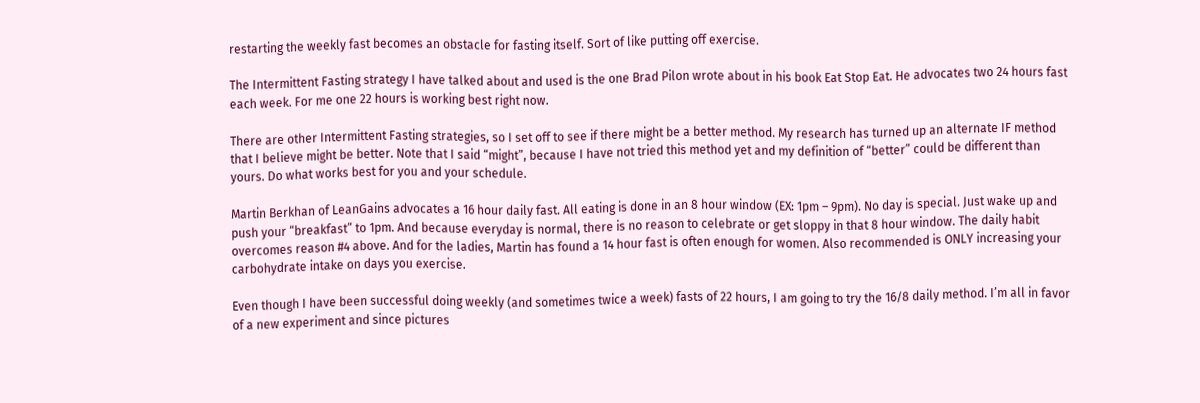restarting the weekly fast becomes an obstacle for fasting itself. Sort of like putting off exercise.

The Intermittent Fasting strategy I have talked about and used is the one Brad Pilon wrote about in his book Eat Stop Eat. He advocates two 24 hours fast each week. For me one 22 hours is working best right now.

There are other Intermittent Fasting strategies, so I set off to see if there might be a better method. My research has turned up an alternate IF method that I believe might be better. Note that I said “might”, because I have not tried this method yet and my definition of “better” could be different than yours. Do what works best for you and your schedule.

Martin Berkhan of LeanGains advocates a 16 hour daily fast. All eating is done in an 8 hour window (EX: 1pm – 9pm). No day is special. Just wake up and push your “breakfast” to 1pm. And because everyday is normal, there is no reason to celebrate or get sloppy in that 8 hour window. The daily habit overcomes reason #4 above. And for the ladies, Martin has found a 14 hour fast is often enough for women. Also recommended is ONLY increasing your carbohydrate intake on days you exercise.

Even though I have been successful doing weekly (and sometimes twice a week) fasts of 22 hours, I am going to try the 16/8 daily method. I’m all in favor of a new experiment and since pictures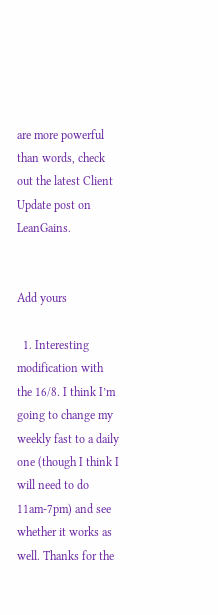are more powerful than words, check out the latest Client Update post on LeanGains.


Add yours

  1. Interesting modification with the 16/8. I think I’m going to change my weekly fast to a daily one (though I think I will need to do 11am-7pm) and see whether it works as well. Thanks for the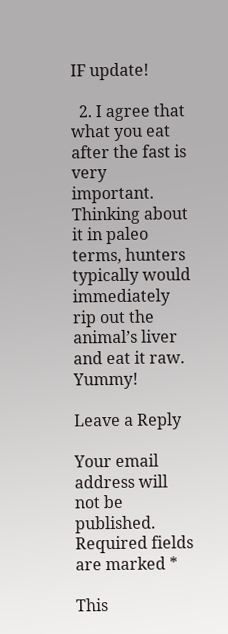IF update!

  2. I agree that what you eat after the fast is very important. Thinking about it in paleo terms, hunters typically would immediately rip out the animal’s liver and eat it raw. Yummy!

Leave a Reply

Your email address will not be published. Required fields are marked *

This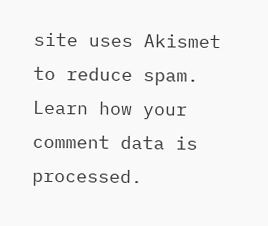site uses Akismet to reduce spam. Learn how your comment data is processed.